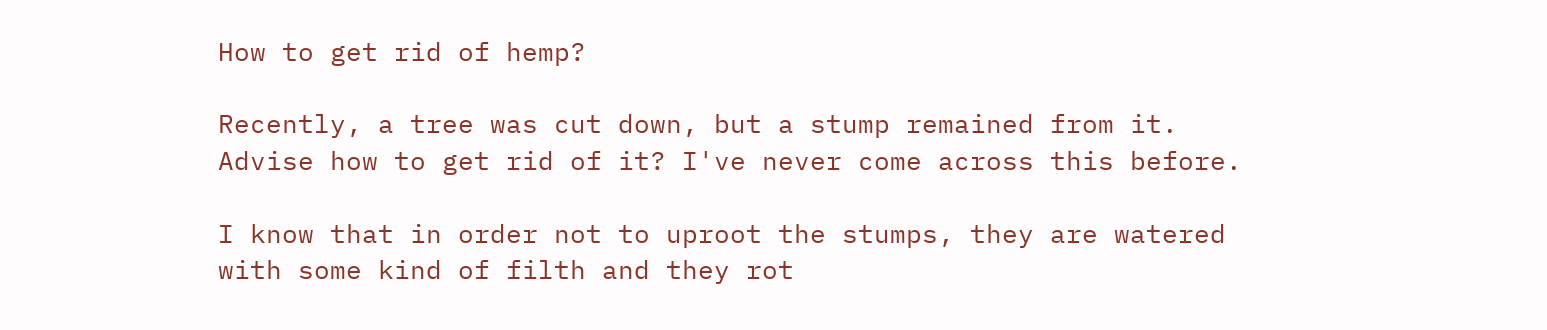How to get rid of hemp?

Recently, a tree was cut down, but a stump remained from it. Advise how to get rid of it? I've never come across this before.

I know that in order not to uproot the stumps, they are watered with some kind of filth and they rot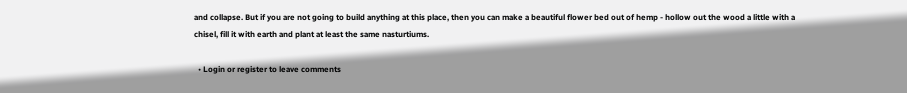and collapse. But if you are not going to build anything at this place, then you can make a beautiful flower bed out of hemp - hollow out the wood a little with a chisel, fill it with earth and plant at least the same nasturtiums.

  • Login or register to leave comments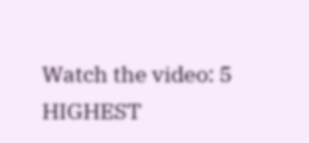Watch the video: 5 HIGHEST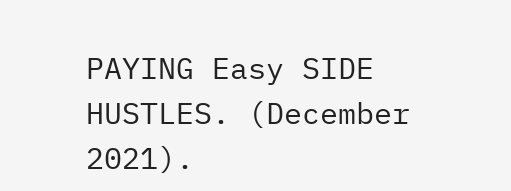PAYING Easy SIDE HUSTLES. (December 2021).